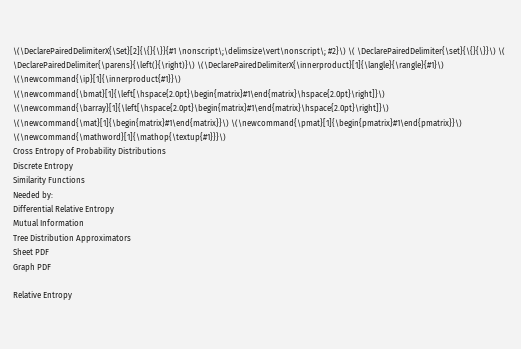\(\DeclarePairedDelimiterX{\Set}[2]{\{}{\}}{#1 \nonscript\;\delimsize\vert\nonscript\; #2}\) \( \DeclarePairedDelimiter{\set}{\{}{\}}\) \( \DeclarePairedDelimiter{\parens}{\left(}{\right)}\) \(\DeclarePairedDelimiterX{\innerproduct}[1]{\langle}{\rangle}{#1}\) \(\newcommand{\ip}[1]{\innerproduct{#1}}\) \(\newcommand{\bmat}[1]{\left[\hspace{2.0pt}\begin{matrix}#1\end{matrix}\hspace{2.0pt}\right]}\) \(\newcommand{\barray}[1]{\left[\hspace{2.0pt}\begin{matrix}#1\end{matrix}\hspace{2.0pt}\right]}\) \(\newcommand{\mat}[1]{\begin{matrix}#1\end{matrix}}\) \(\newcommand{\pmat}[1]{\begin{pmatrix}#1\end{pmatrix}}\) \(\newcommand{\mathword}[1]{\mathop{\textup{#1}}}\)
Cross Entropy of Probability Distributions
Discrete Entropy
Similarity Functions
Needed by:
Differential Relative Entropy
Mutual Information
Tree Distribution Approximators
Sheet PDF
Graph PDF

Relative Entropy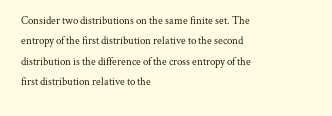Consider two distributions on the same finite set. The entropy of the first distribution relative to the second distribution is the difference of the cross entropy of the first distribution relative to the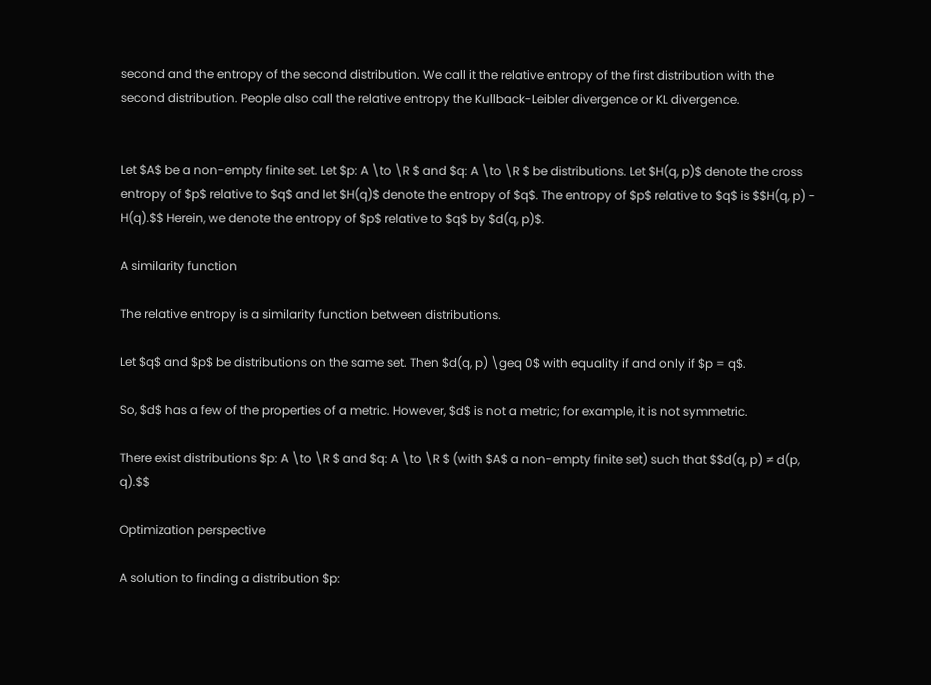second and the entropy of the second distribution. We call it the relative entropy of the first distribution with the second distribution. People also call the relative entropy the Kullback-Leibler divergence or KL divergence.


Let $A$ be a non-empty finite set. Let $p: A \to \R $ and $q: A \to \R $ be distributions. Let $H(q, p)$ denote the cross entropy of $p$ relative to $q$ and let $H(q)$ denote the entropy of $q$. The entropy of $p$ relative to $q$ is $$H(q, p) - H(q).$$ Herein, we denote the entropy of $p$ relative to $q$ by $d(q, p)$.

A similarity function

The relative entropy is a similarity function between distributions.

Let $q$ and $p$ be distributions on the same set. Then $d(q, p) \geq 0$ with equality if and only if $p = q$.

So, $d$ has a few of the properties of a metric. However, $d$ is not a metric; for example, it is not symmetric.

There exist distributions $p: A \to \R $ and $q: A \to \R $ (with $A$ a non-empty finite set) such that $$d(q, p) ≠ d(p, q).$$

Optimization perspective

A solution to finding a distribution $p: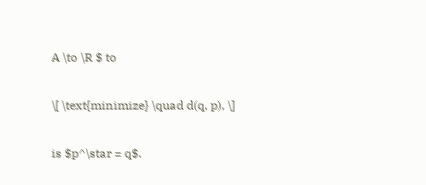A \to \R $ to

\[ \text{minimize} \quad d(q, p), \]

is $p^\star = q$.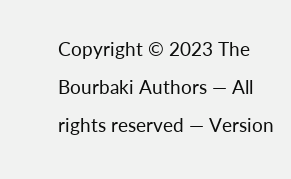Copyright © 2023 The Bourbaki Authors — All rights reserved — Version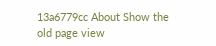13a6779cc About Show the old page view